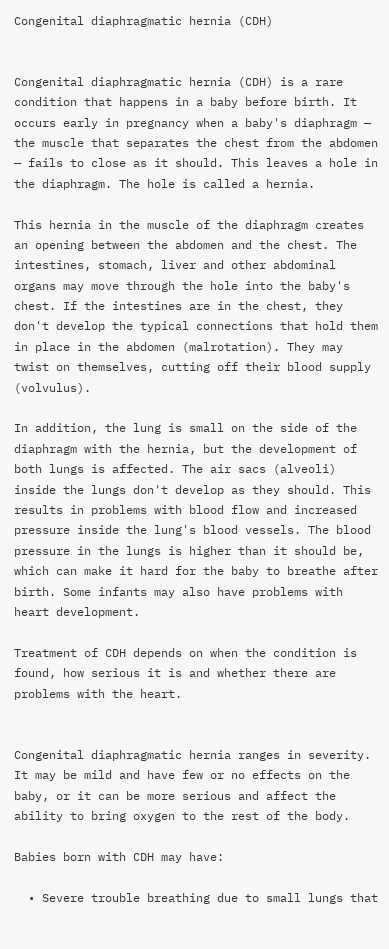Congenital diaphragmatic hernia (CDH)


Congenital diaphragmatic hernia (CDH) is a rare condition that happens in a baby before birth. It occurs early in pregnancy when a baby's diaphragm — the muscle that separates the chest from the abdomen — fails to close as it should. This leaves a hole in the diaphragm. The hole is called a hernia.

This hernia in the muscle of the diaphragm creates an opening between the abdomen and the chest. The intestines, stomach, liver and other abdominal organs may move through the hole into the baby's chest. If the intestines are in the chest, they don't develop the typical connections that hold them in place in the abdomen (malrotation). They may twist on themselves, cutting off their blood supply (volvulus).

In addition, the lung is small on the side of the diaphragm with the hernia, but the development of both lungs is affected. The air sacs (alveoli) inside the lungs don't develop as they should. This results in problems with blood flow and increased pressure inside the lung's blood vessels. The blood pressure in the lungs is higher than it should be, which can make it hard for the baby to breathe after birth. Some infants may also have problems with heart development.

Treatment of CDH depends on when the condition is found, how serious it is and whether there are problems with the heart.


Congenital diaphragmatic hernia ranges in severity. It may be mild and have few or no effects on the baby, or it can be more serious and affect the ability to bring oxygen to the rest of the body.

Babies born with CDH may have:

  • Severe trouble breathing due to small lungs that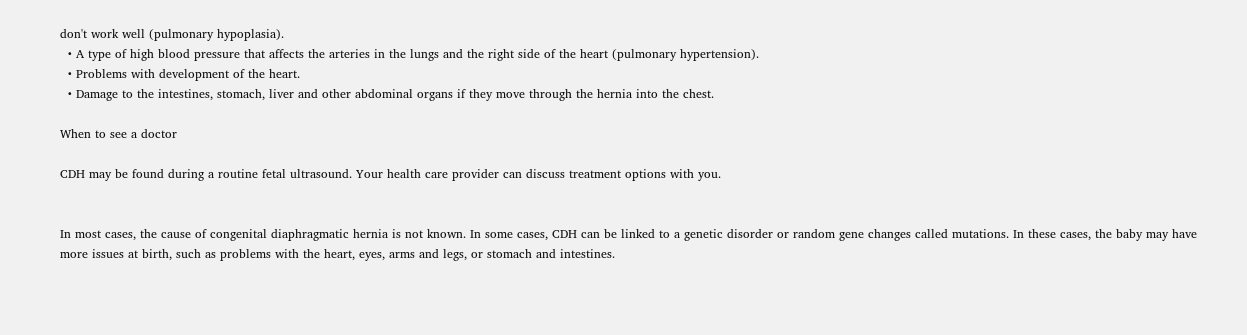don't work well (pulmonary hypoplasia).
  • A type of high blood pressure that affects the arteries in the lungs and the right side of the heart (pulmonary hypertension).
  • Problems with development of the heart.
  • Damage to the intestines, stomach, liver and other abdominal organs if they move through the hernia into the chest.

When to see a doctor

CDH may be found during a routine fetal ultrasound. Your health care provider can discuss treatment options with you.


In most cases, the cause of congenital diaphragmatic hernia is not known. In some cases, CDH can be linked to a genetic disorder or random gene changes called mutations. In these cases, the baby may have more issues at birth, such as problems with the heart, eyes, arms and legs, or stomach and intestines.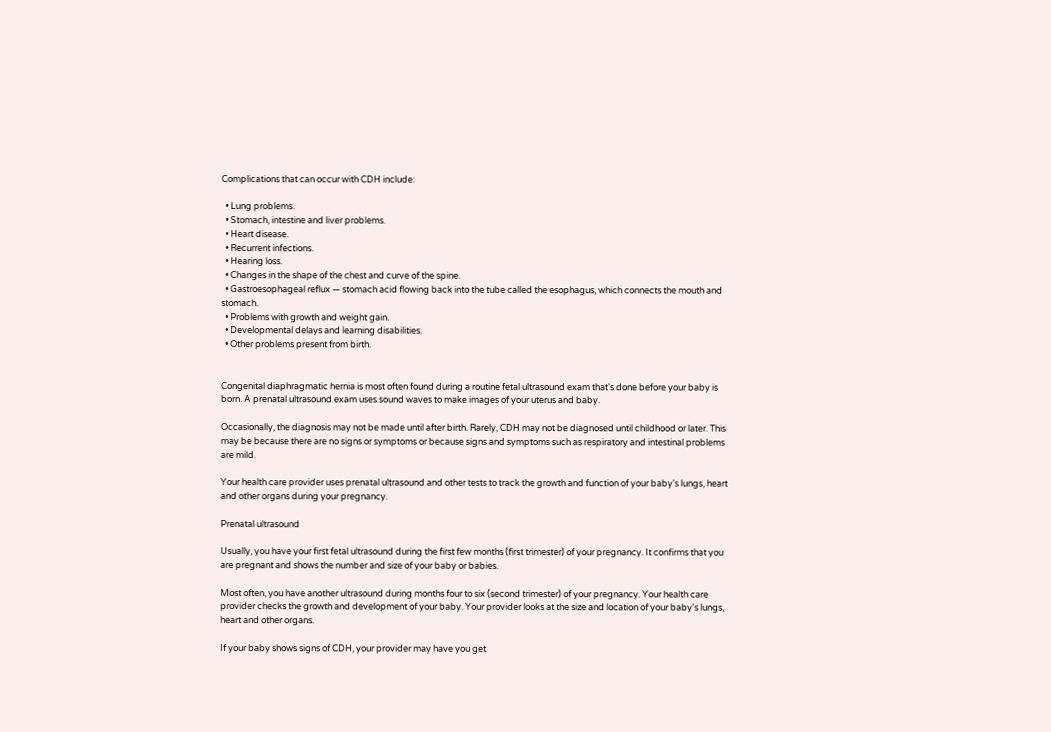Complications that can occur with CDH include:

  • Lung problems.
  • Stomach, intestine and liver problems.
  • Heart disease.
  • Recurrent infections.
  • Hearing loss.
  • Changes in the shape of the chest and curve of the spine.
  • Gastroesophageal reflux — stomach acid flowing back into the tube called the esophagus, which connects the mouth and stomach.
  • Problems with growth and weight gain.
  • Developmental delays and learning disabilities.
  • Other problems present from birth.


Congenital diaphragmatic hernia is most often found during a routine fetal ultrasound exam that's done before your baby is born. A prenatal ultrasound exam uses sound waves to make images of your uterus and baby.

Occasionally, the diagnosis may not be made until after birth. Rarely, CDH may not be diagnosed until childhood or later. This may be because there are no signs or symptoms or because signs and symptoms such as respiratory and intestinal problems are mild.

Your health care provider uses prenatal ultrasound and other tests to track the growth and function of your baby's lungs, heart and other organs during your pregnancy.

Prenatal ultrasound

Usually, you have your first fetal ultrasound during the first few months (first trimester) of your pregnancy. It confirms that you are pregnant and shows the number and size of your baby or babies.

Most often, you have another ultrasound during months four to six (second trimester) of your pregnancy. Your health care provider checks the growth and development of your baby. Your provider looks at the size and location of your baby's lungs, heart and other organs.

If your baby shows signs of CDH, your provider may have you get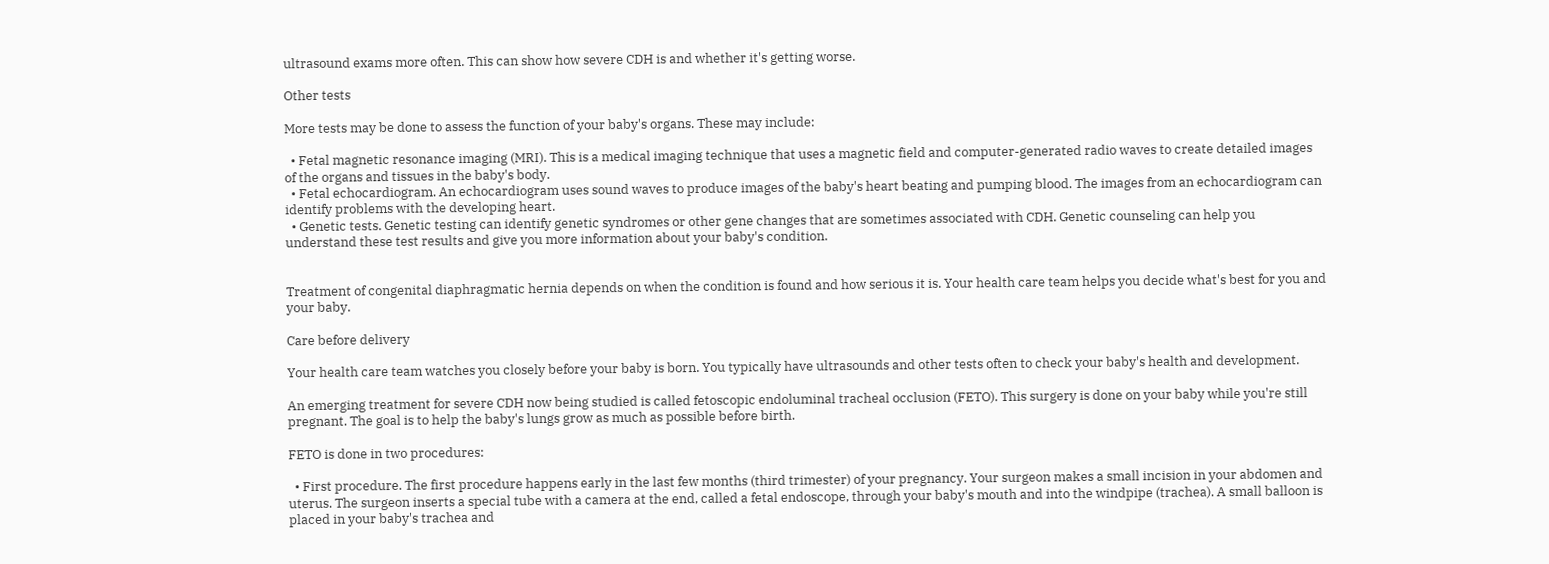ultrasound exams more often. This can show how severe CDH is and whether it's getting worse.

Other tests

More tests may be done to assess the function of your baby's organs. These may include:

  • Fetal magnetic resonance imaging (MRI). This is a medical imaging technique that uses a magnetic field and computer-generated radio waves to create detailed images of the organs and tissues in the baby's body.
  • Fetal echocardiogram. An echocardiogram uses sound waves to produce images of the baby's heart beating and pumping blood. The images from an echocardiogram can identify problems with the developing heart.
  • Genetic tests. Genetic testing can identify genetic syndromes or other gene changes that are sometimes associated with CDH. Genetic counseling can help you understand these test results and give you more information about your baby's condition.


Treatment of congenital diaphragmatic hernia depends on when the condition is found and how serious it is. Your health care team helps you decide what's best for you and your baby.

Care before delivery

Your health care team watches you closely before your baby is born. You typically have ultrasounds and other tests often to check your baby's health and development.

An emerging treatment for severe CDH now being studied is called fetoscopic endoluminal tracheal occlusion (FETO). This surgery is done on your baby while you're still pregnant. The goal is to help the baby's lungs grow as much as possible before birth.

FETO is done in two procedures:

  • First procedure. The first procedure happens early in the last few months (third trimester) of your pregnancy. Your surgeon makes a small incision in your abdomen and uterus. The surgeon inserts a special tube with a camera at the end, called a fetal endoscope, through your baby's mouth and into the windpipe (trachea). A small balloon is placed in your baby's trachea and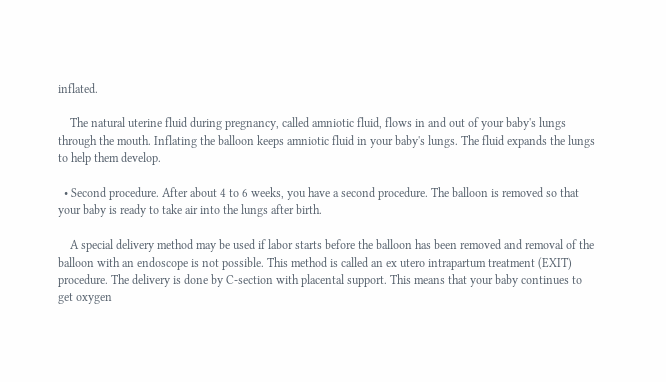inflated.

    The natural uterine fluid during pregnancy, called amniotic fluid, flows in and out of your baby's lungs through the mouth. Inflating the balloon keeps amniotic fluid in your baby's lungs. The fluid expands the lungs to help them develop.

  • Second procedure. After about 4 to 6 weeks, you have a second procedure. The balloon is removed so that your baby is ready to take air into the lungs after birth.

    A special delivery method may be used if labor starts before the balloon has been removed and removal of the balloon with an endoscope is not possible. This method is called an ex utero intrapartum treatment (EXIT) procedure. The delivery is done by C-section with placental support. This means that your baby continues to get oxygen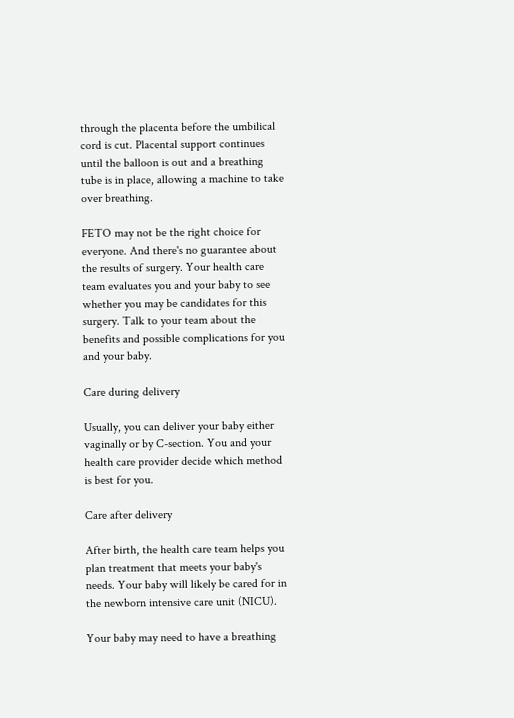through the placenta before the umbilical cord is cut. Placental support continues until the balloon is out and a breathing tube is in place, allowing a machine to take over breathing.

FETO may not be the right choice for everyone. And there's no guarantee about the results of surgery. Your health care team evaluates you and your baby to see whether you may be candidates for this surgery. Talk to your team about the benefits and possible complications for you and your baby.

Care during delivery

Usually, you can deliver your baby either vaginally or by C-section. You and your health care provider decide which method is best for you.

Care after delivery

After birth, the health care team helps you plan treatment that meets your baby's needs. Your baby will likely be cared for in the newborn intensive care unit (NICU).

Your baby may need to have a breathing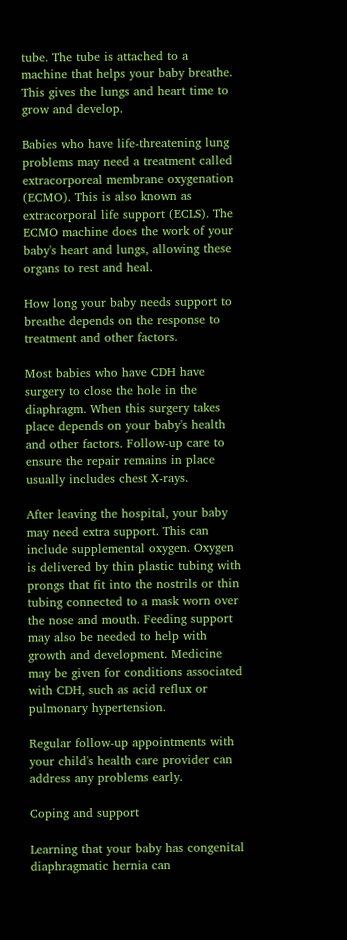tube. The tube is attached to a machine that helps your baby breathe. This gives the lungs and heart time to grow and develop.

Babies who have life-threatening lung problems may need a treatment called extracorporeal membrane oxygenation (ECMO). This is also known as extracorporal life support (ECLS). The ECMO machine does the work of your baby's heart and lungs, allowing these organs to rest and heal.

How long your baby needs support to breathe depends on the response to treatment and other factors.

Most babies who have CDH have surgery to close the hole in the diaphragm. When this surgery takes place depends on your baby's health and other factors. Follow-up care to ensure the repair remains in place usually includes chest X-rays.

After leaving the hospital, your baby may need extra support. This can include supplemental oxygen. Oxygen is delivered by thin plastic tubing with prongs that fit into the nostrils or thin tubing connected to a mask worn over the nose and mouth. Feeding support may also be needed to help with growth and development. Medicine may be given for conditions associated with CDH, such as acid reflux or pulmonary hypertension.

Regular follow-up appointments with your child's health care provider can address any problems early.

Coping and support

Learning that your baby has congenital diaphragmatic hernia can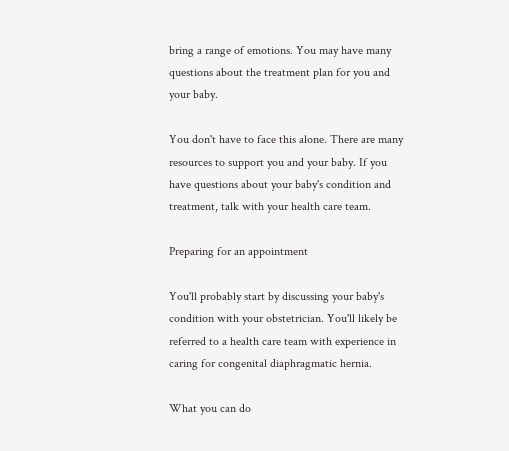bring a range of emotions. You may have many questions about the treatment plan for you and your baby.

You don't have to face this alone. There are many resources to support you and your baby. If you have questions about your baby's condition and treatment, talk with your health care team.

Preparing for an appointment

You'll probably start by discussing your baby's condition with your obstetrician. You'll likely be referred to a health care team with experience in caring for congenital diaphragmatic hernia.

What you can do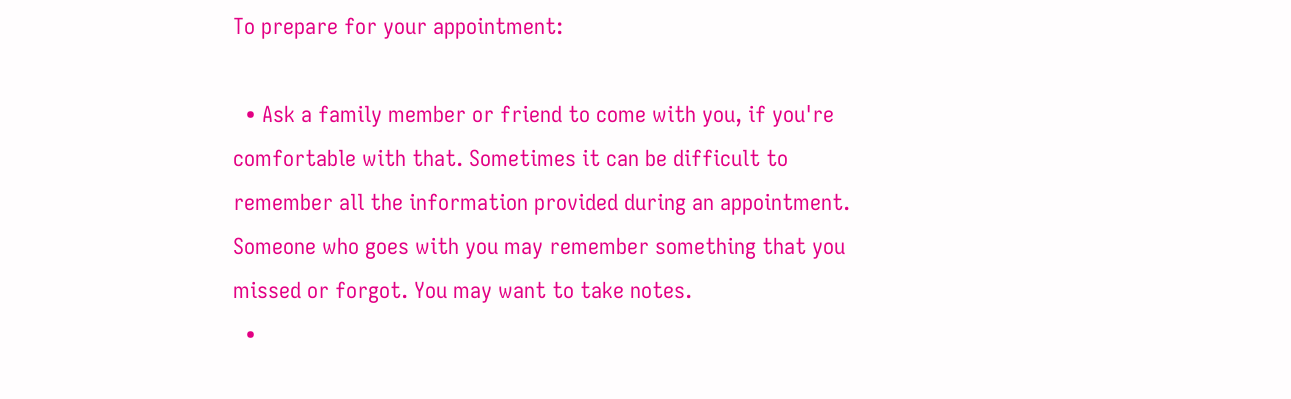To prepare for your appointment:

  • Ask a family member or friend to come with you, if you're comfortable with that. Sometimes it can be difficult to remember all the information provided during an appointment. Someone who goes with you may remember something that you missed or forgot. You may want to take notes.
  •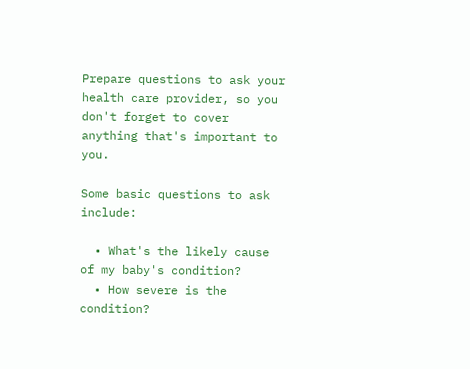Prepare questions to ask your health care provider, so you don't forget to cover anything that's important to you.

Some basic questions to ask include:

  • What's the likely cause of my baby's condition?
  • How severe is the condition?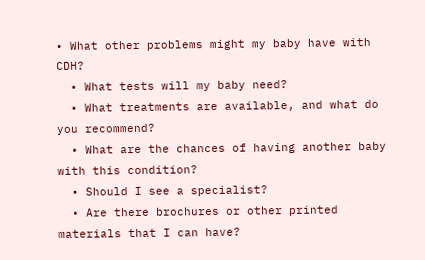• What other problems might my baby have with CDH?
  • What tests will my baby need?
  • What treatments are available, and what do you recommend?
  • What are the chances of having another baby with this condition?
  • Should I see a specialist?
  • Are there brochures or other printed materials that I can have?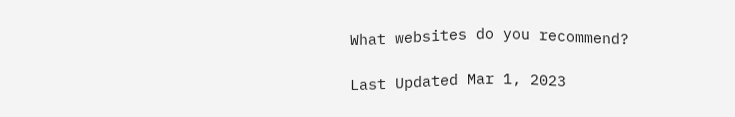What websites do you recommend?

Last Updated Mar 1, 2023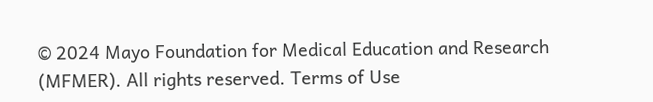© 2024 Mayo Foundation for Medical Education and Research (MFMER). All rights reserved. Terms of Use